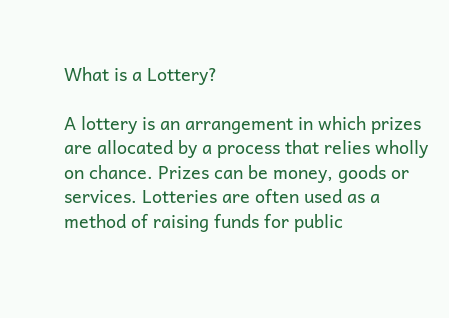What is a Lottery?

A lottery is an arrangement in which prizes are allocated by a process that relies wholly on chance. Prizes can be money, goods or services. Lotteries are often used as a method of raising funds for public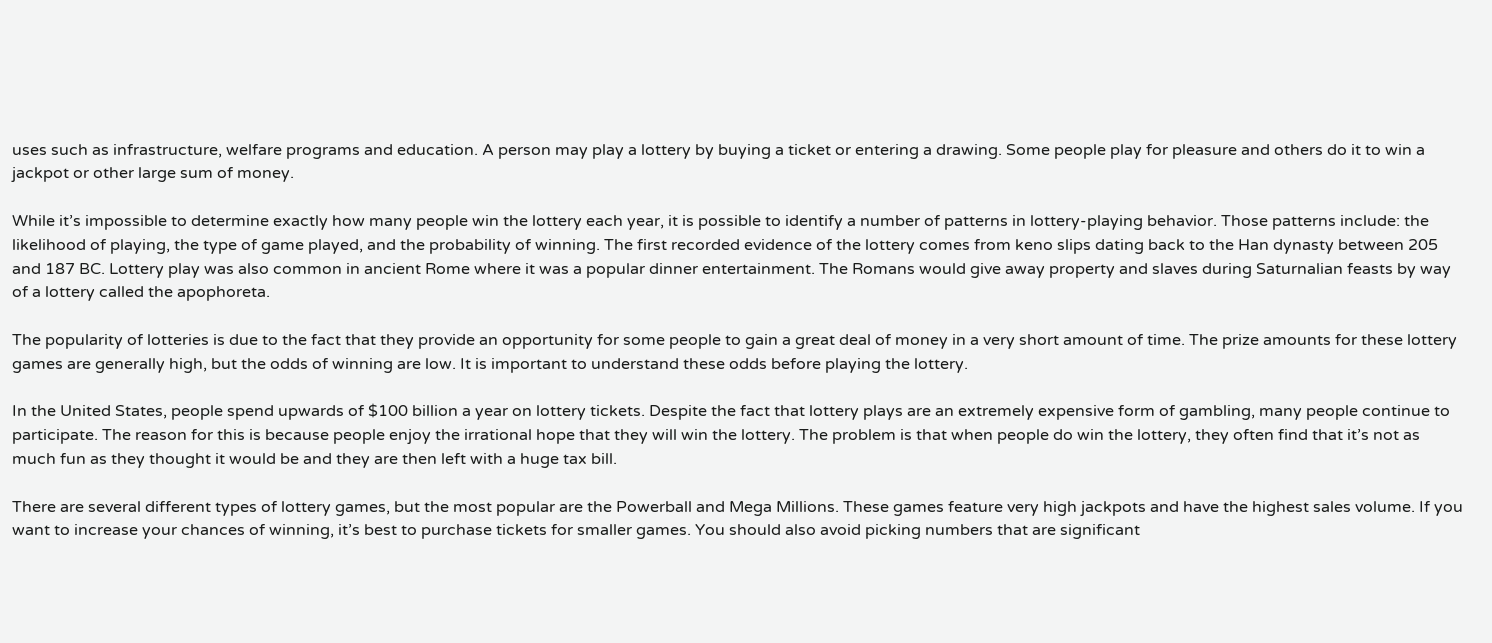uses such as infrastructure, welfare programs and education. A person may play a lottery by buying a ticket or entering a drawing. Some people play for pleasure and others do it to win a jackpot or other large sum of money.

While it’s impossible to determine exactly how many people win the lottery each year, it is possible to identify a number of patterns in lottery-playing behavior. Those patterns include: the likelihood of playing, the type of game played, and the probability of winning. The first recorded evidence of the lottery comes from keno slips dating back to the Han dynasty between 205 and 187 BC. Lottery play was also common in ancient Rome where it was a popular dinner entertainment. The Romans would give away property and slaves during Saturnalian feasts by way of a lottery called the apophoreta.

The popularity of lotteries is due to the fact that they provide an opportunity for some people to gain a great deal of money in a very short amount of time. The prize amounts for these lottery games are generally high, but the odds of winning are low. It is important to understand these odds before playing the lottery.

In the United States, people spend upwards of $100 billion a year on lottery tickets. Despite the fact that lottery plays are an extremely expensive form of gambling, many people continue to participate. The reason for this is because people enjoy the irrational hope that they will win the lottery. The problem is that when people do win the lottery, they often find that it’s not as much fun as they thought it would be and they are then left with a huge tax bill.

There are several different types of lottery games, but the most popular are the Powerball and Mega Millions. These games feature very high jackpots and have the highest sales volume. If you want to increase your chances of winning, it’s best to purchase tickets for smaller games. You should also avoid picking numbers that are significant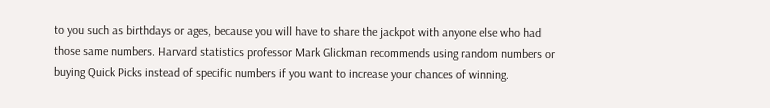to you such as birthdays or ages, because you will have to share the jackpot with anyone else who had those same numbers. Harvard statistics professor Mark Glickman recommends using random numbers or buying Quick Picks instead of specific numbers if you want to increase your chances of winning.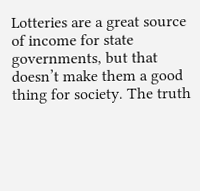Lotteries are a great source of income for state governments, but that doesn’t make them a good thing for society. The truth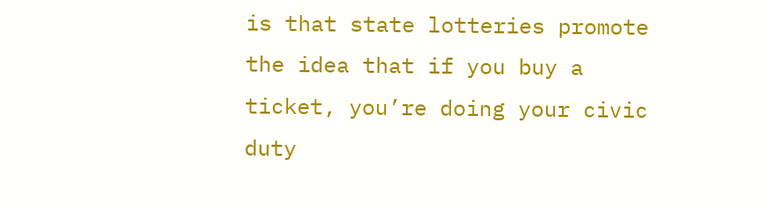is that state lotteries promote the idea that if you buy a ticket, you’re doing your civic duty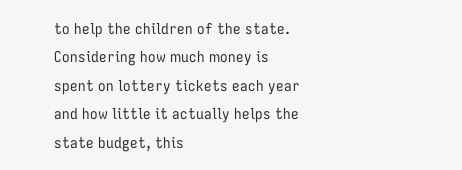to help the children of the state. Considering how much money is spent on lottery tickets each year and how little it actually helps the state budget, this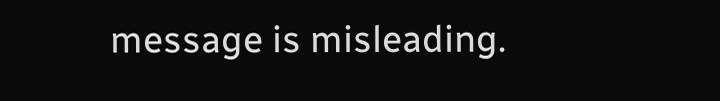message is misleading.